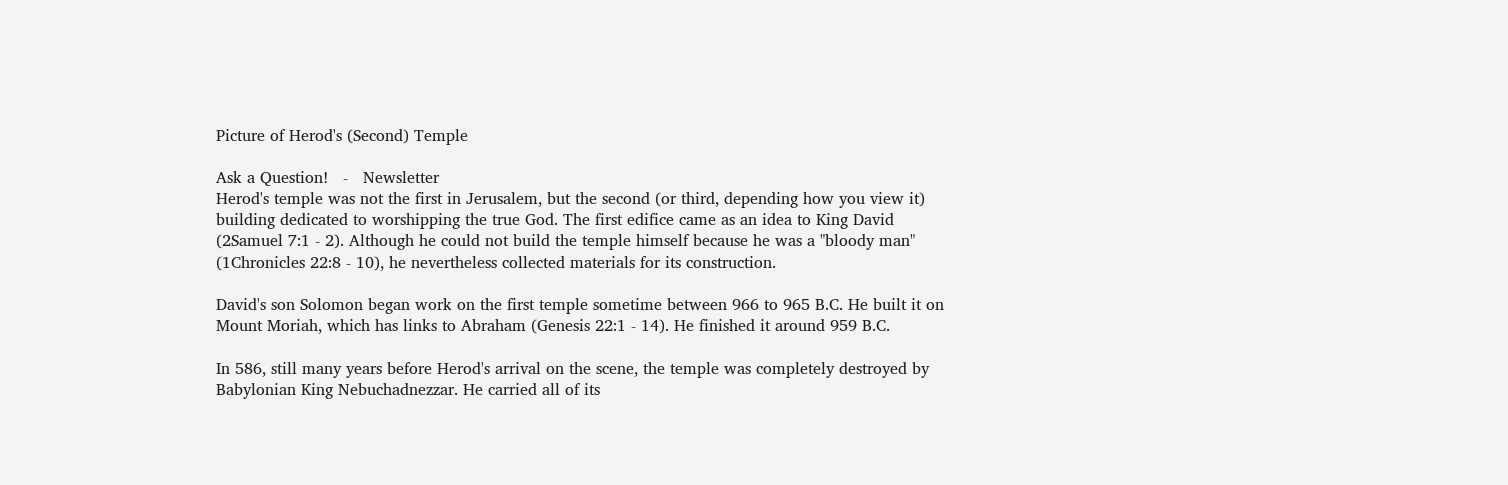Picture of Herod's (Second) Temple

Ask a Question!   -   Newsletter
Herod's temple was not the first in Jerusalem, but the second (or third, depending how you view it) building dedicated to worshipping the true God. The first edifice came as an idea to King David (2Samuel 7:1 - 2). Although he could not build the temple himself because he was a "bloody man" (1Chronicles 22:8 - 10), he nevertheless collected materials for its construction.

David's son Solomon began work on the first temple sometime between 966 to 965 B.C. He built it on Mount Moriah, which has links to Abraham (Genesis 22:1 - 14). He finished it around 959 B.C.

In 586, still many years before Herod's arrival on the scene, the temple was completely destroyed by Babylonian King Nebuchadnezzar. He carried all of its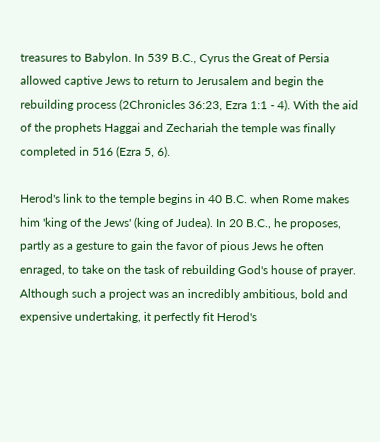treasures to Babylon. In 539 B.C., Cyrus the Great of Persia allowed captive Jews to return to Jerusalem and begin the rebuilding process (2Chronicles 36:23, Ezra 1:1 - 4). With the aid of the prophets Haggai and Zechariah the temple was finally completed in 516 (Ezra 5, 6).

Herod's link to the temple begins in 40 B.C. when Rome makes him 'king of the Jews' (king of Judea). In 20 B.C., he proposes, partly as a gesture to gain the favor of pious Jews he often enraged, to take on the task of rebuilding God's house of prayer. Although such a project was an incredibly ambitious, bold and expensive undertaking, it perfectly fit Herod's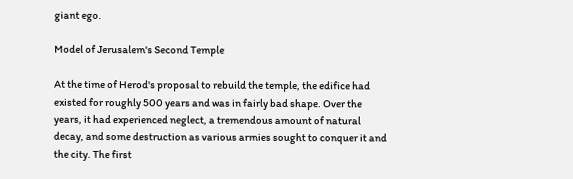giant ego.

Model of Jerusalem's Second Temple

At the time of Herod's proposal to rebuild the temple, the edifice had existed for roughly 500 years and was in fairly bad shape. Over the years, it had experienced neglect, a tremendous amount of natural decay, and some destruction as various armies sought to conquer it and the city. The first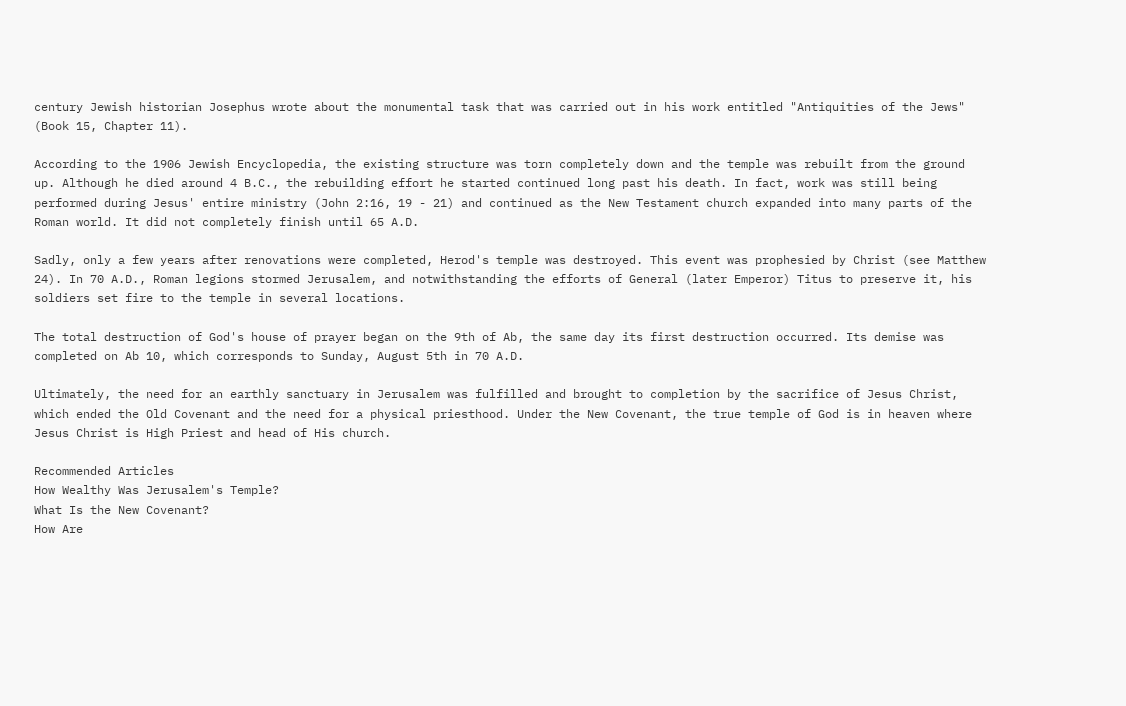century Jewish historian Josephus wrote about the monumental task that was carried out in his work entitled "Antiquities of the Jews" (Book 15, Chapter 11).

According to the 1906 Jewish Encyclopedia, the existing structure was torn completely down and the temple was rebuilt from the ground up. Although he died around 4 B.C., the rebuilding effort he started continued long past his death. In fact, work was still being performed during Jesus' entire ministry (John 2:16, 19 - 21) and continued as the New Testament church expanded into many parts of the Roman world. It did not completely finish until 65 A.D.

Sadly, only a few years after renovations were completed, Herod's temple was destroyed. This event was prophesied by Christ (see Matthew 24). In 70 A.D., Roman legions stormed Jerusalem, and notwithstanding the efforts of General (later Emperor) Titus to preserve it, his soldiers set fire to the temple in several locations.

The total destruction of God's house of prayer began on the 9th of Ab, the same day its first destruction occurred. Its demise was completed on Ab 10, which corresponds to Sunday, August 5th in 70 A.D.

Ultimately, the need for an earthly sanctuary in Jerusalem was fulfilled and brought to completion by the sacrifice of Jesus Christ, which ended the Old Covenant and the need for a physical priesthood. Under the New Covenant, the true temple of God is in heaven where Jesus Christ is High Priest and head of His church.

Recommended Articles
How Wealthy Was Jerusalem's Temple?
What Is the New Covenant?
How Are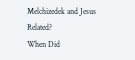Melchizedek and Jesus Related?
When Did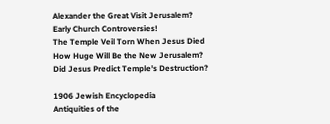Alexander the Great Visit Jerusalem?
Early Church Controversies!
The Temple Veil Torn When Jesus Died
How Huge Will Be the New Jerusalem?
Did Jesus Predict Temple's Destruction?

1906 Jewish Encyclopedia
Antiquities of the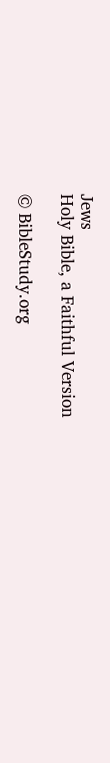Jews
Holy Bible, a Faithful Version

© BibleStudy.org